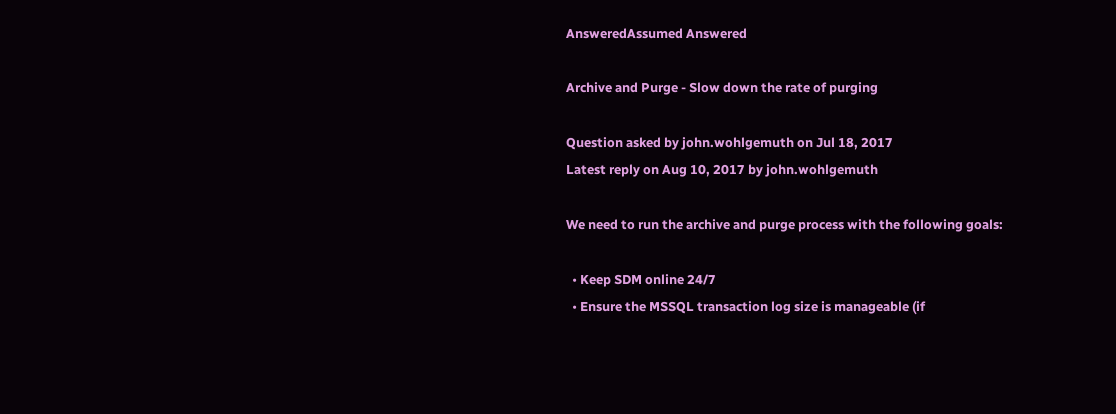AnsweredAssumed Answered

Archive and Purge - Slow down the rate of purging

Question asked by john.wohlgemuth on Jul 18, 2017
Latest reply on Aug 10, 2017 by john.wohlgemuth

We need to run the archive and purge process with the following goals:

  • Keep SDM online 24/7
  • Ensure the MSSQL transaction log size is manageable (if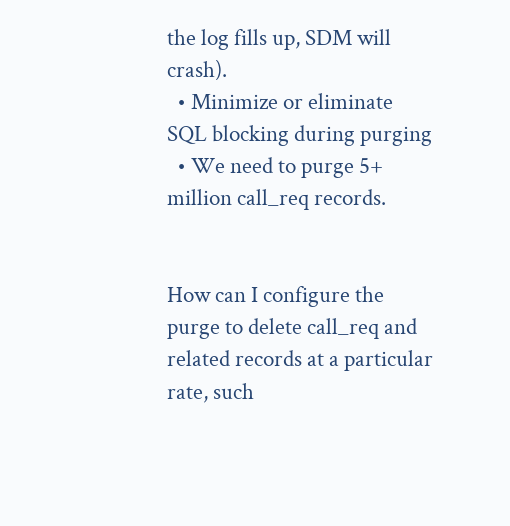the log fills up, SDM will crash).
  • Minimize or eliminate SQL blocking during purging
  • We need to purge 5+ million call_req records.


How can I configure the purge to delete call_req and related records at a particular rate, such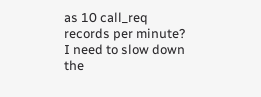as 10 call_req records per minute?  I need to slow down the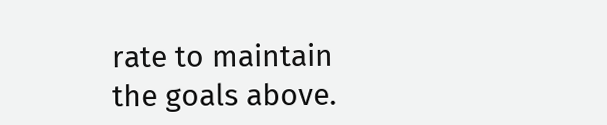rate to maintain the goals above.